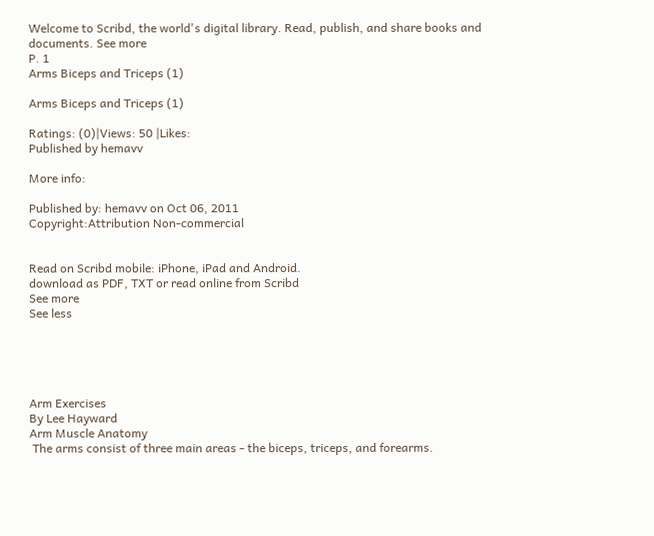Welcome to Scribd, the world's digital library. Read, publish, and share books and documents. See more
P. 1
Arms Biceps and Triceps (1)

Arms Biceps and Triceps (1)

Ratings: (0)|Views: 50 |Likes:
Published by hemavv

More info:

Published by: hemavv on Oct 06, 2011
Copyright:Attribution Non-commercial


Read on Scribd mobile: iPhone, iPad and Android.
download as PDF, TXT or read online from Scribd
See more
See less





Arm Exercises
By Lee Hayward
Arm Muscle Anatomy
 The arms consist of three main areas - the biceps, triceps, and forearms.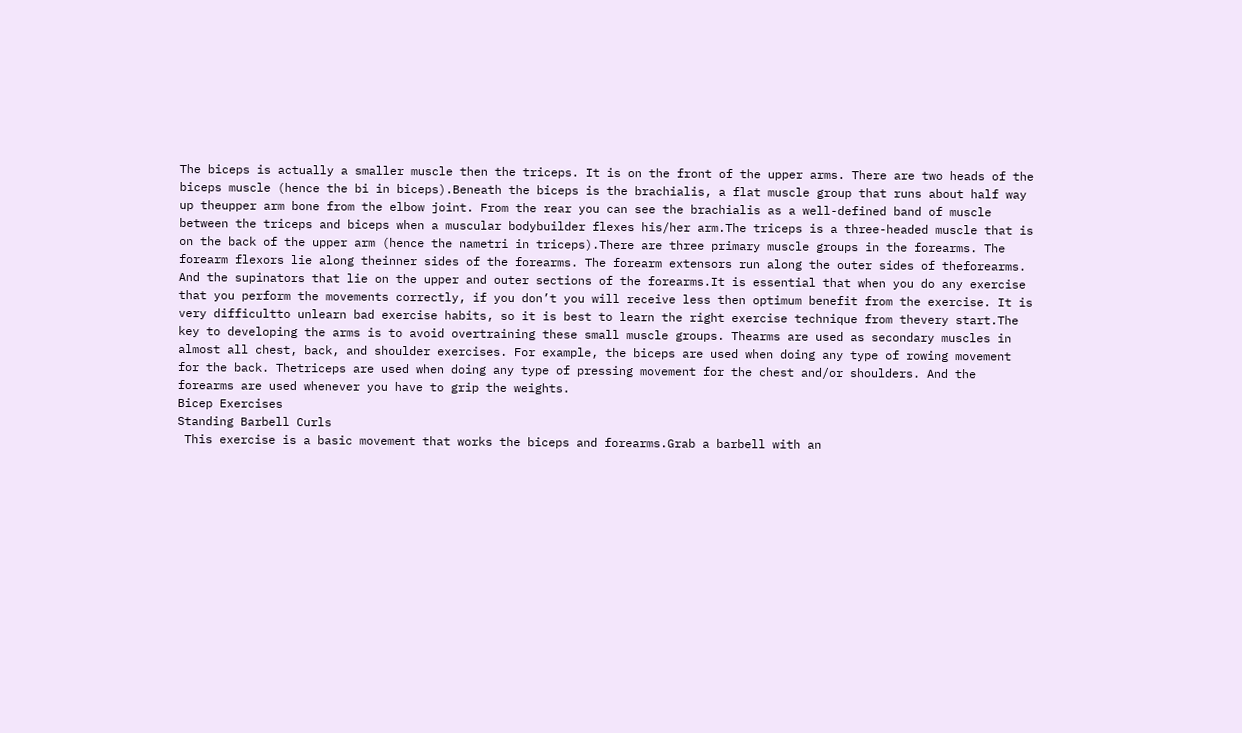The biceps is actually a smaller muscle then the triceps. It is on the front of the upper arms. There are two heads of the biceps muscle (hence the bi in biceps).Beneath the biceps is the brachialis, a flat muscle group that runs about half way up theupper arm bone from the elbow joint. From the rear you can see the brachialis as a well-defined band of muscle between the triceps and biceps when a muscular bodybuilder flexes his/her arm.The triceps is a three-headed muscle that is on the back of the upper arm (hence the nametri in triceps).There are three primary muscle groups in the forearms. The forearm flexors lie along theinner sides of the forearms. The forearm extensors run along the outer sides of theforearms. And the supinators that lie on the upper and outer sections of the forearms.It is essential that when you do any exercise that you perform the movements correctly, if you don’t you will receive less then optimum benefit from the exercise. It is very difficultto unlearn bad exercise habits, so it is best to learn the right exercise technique from thevery start.The key to developing the arms is to avoid overtraining these small muscle groups. Thearms are used as secondary muscles in almost all chest, back, and shoulder exercises. For example, the biceps are used when doing any type of rowing movement for the back. Thetriceps are used when doing any type of pressing movement for the chest and/or shoulders. And the forearms are used whenever you have to grip the weights.
Bicep Exercises
Standing Barbell Curls
 This exercise is a basic movement that works the biceps and forearms.Grab a barbell with an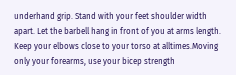underhand grip. Stand with your feet shoulder width apart. Let the barbell hang in front of you at arms length. Keep your elbows close to your torso at alltimes.Moving only your forearms, use your bicep strength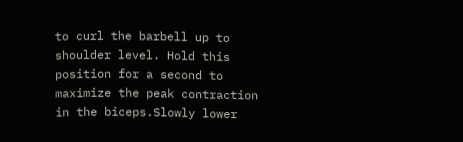to curl the barbell up to shoulder level. Hold this position for a second to maximize the peak contraction in the biceps.Slowly lower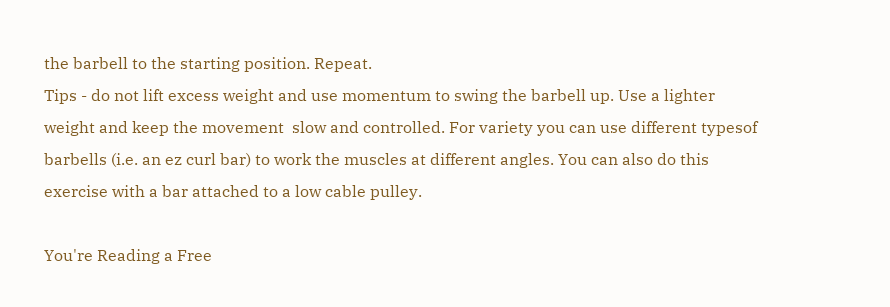the barbell to the starting position. Repeat.
Tips - do not lift excess weight and use momentum to swing the barbell up. Use a lighter weight and keep the movement  slow and controlled. For variety you can use different typesof barbells (i.e. an ez curl bar) to work the muscles at different angles. You can also do this exercise with a bar attached to a low cable pulley.

You're Reading a Free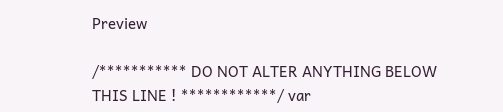Preview

/*********** DO NOT ALTER ANYTHING BELOW THIS LINE ! ************/ var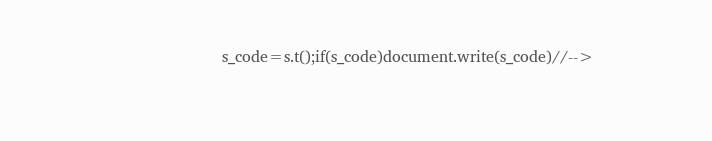s_code=s.t();if(s_code)document.write(s_code)//-->